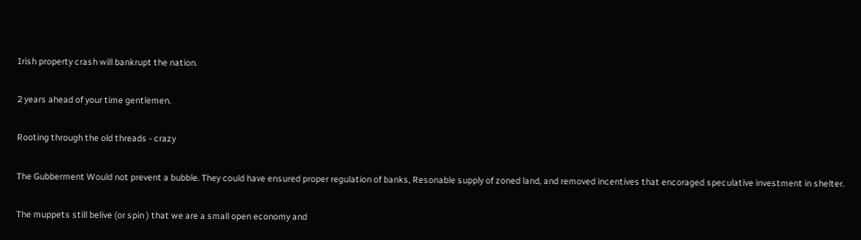Irish property crash will bankrupt the nation.

2 years ahead of your time gentlemen.

Rooting through the old threads - crazy

The Gubberment Would not prevent a bubble. They could have ensured proper regulation of banks, Resonable supply of zoned land, and removed incentives that encoraged speculative investment in shelter.

The muppets still belive (or spin ) that we are a small open economy and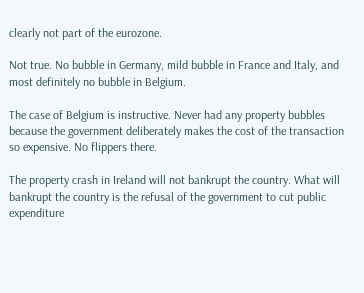clearly not part of the eurozone.

Not true. No bubble in Germany, mild bubble in France and Italy, and most definitely no bubble in Belgium.

The case of Belgium is instructive. Never had any property bubbles because the government deliberately makes the cost of the transaction so expensive. No flippers there.

The property crash in Ireland will not bankrupt the country. What will bankrupt the country is the refusal of the government to cut public expenditure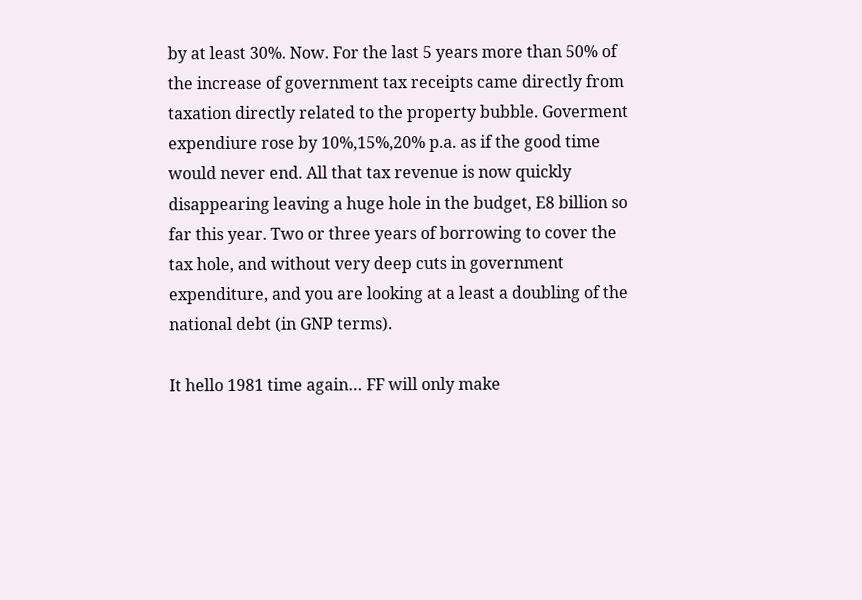by at least 30%. Now. For the last 5 years more than 50% of the increase of government tax receipts came directly from taxation directly related to the property bubble. Goverment expendiure rose by 10%,15%,20% p.a. as if the good time would never end. All that tax revenue is now quickly disappearing leaving a huge hole in the budget, E8 billion so far this year. Two or three years of borrowing to cover the tax hole, and without very deep cuts in government expenditure, and you are looking at a least a doubling of the national debt (in GNP terms).

It hello 1981 time again… FF will only make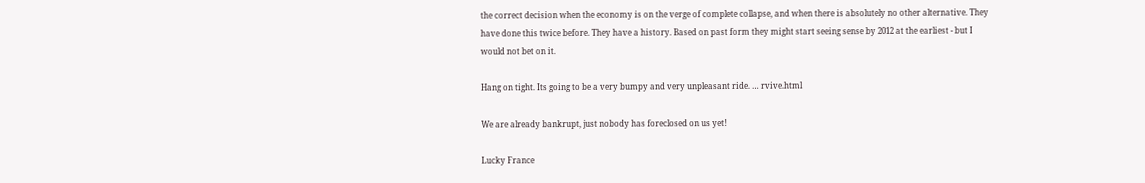the correct decision when the economy is on the verge of complete collapse, and when there is absolutely no other alternative. They have done this twice before. They have a history. Based on past form they might start seeing sense by 2012 at the earliest - but I would not bet on it.

Hang on tight. Its going to be a very bumpy and very unpleasant ride. … rvive.html

We are already bankrupt, just nobody has foreclosed on us yet!

Lucky France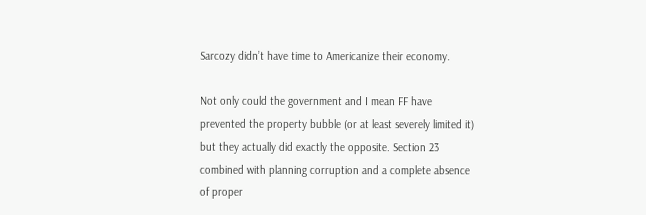Sarcozy didn’t have time to Americanize their economy.

Not only could the government and I mean FF have prevented the property bubble (or at least severely limited it) but they actually did exactly the opposite. Section 23 combined with planning corruption and a complete absence of proper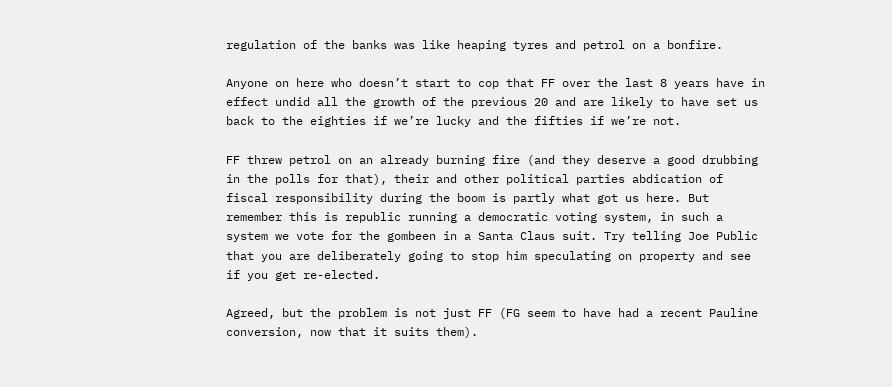regulation of the banks was like heaping tyres and petrol on a bonfire.

Anyone on here who doesn’t start to cop that FF over the last 8 years have in effect undid all the growth of the previous 20 and are likely to have set us back to the eighties if we’re lucky and the fifties if we’re not.

FF threw petrol on an already burning fire (and they deserve a good drubbing in the polls for that), their and other political parties abdication of fiscal responsibility during the boom is partly what got us here. But remember this is republic running a democratic voting system, in such a system we vote for the gombeen in a Santa Claus suit. Try telling Joe Public that you are deliberately going to stop him speculating on property and see if you get re-elected.

Agreed, but the problem is not just FF (FG seem to have had a recent Pauline conversion, now that it suits them).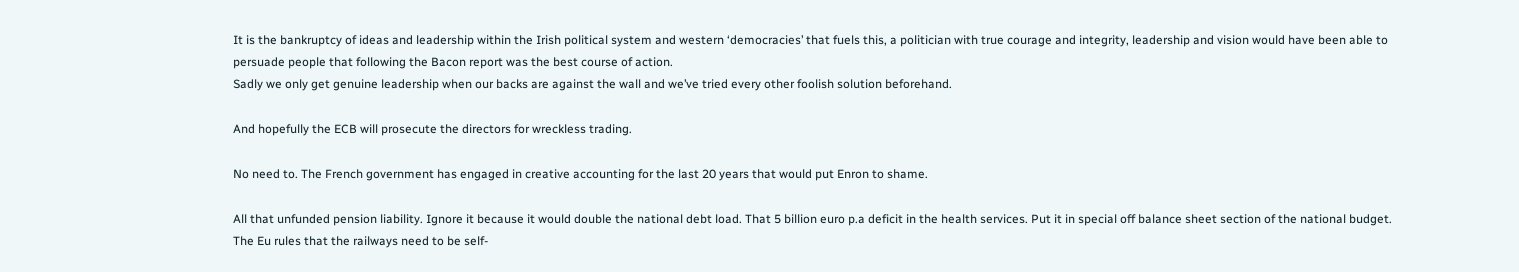It is the bankruptcy of ideas and leadership within the Irish political system and western ‘democracies’ that fuels this, a politician with true courage and integrity, leadership and vision would have been able to persuade people that following the Bacon report was the best course of action.
Sadly we only get genuine leadership when our backs are against the wall and we’ve tried every other foolish solution beforehand.

And hopefully the ECB will prosecute the directors for wreckless trading.

No need to. The French government has engaged in creative accounting for the last 20 years that would put Enron to shame.

All that unfunded pension liability. Ignore it because it would double the national debt load. That 5 billion euro p.a deficit in the health services. Put it in special off balance sheet section of the national budget. The Eu rules that the railways need to be self-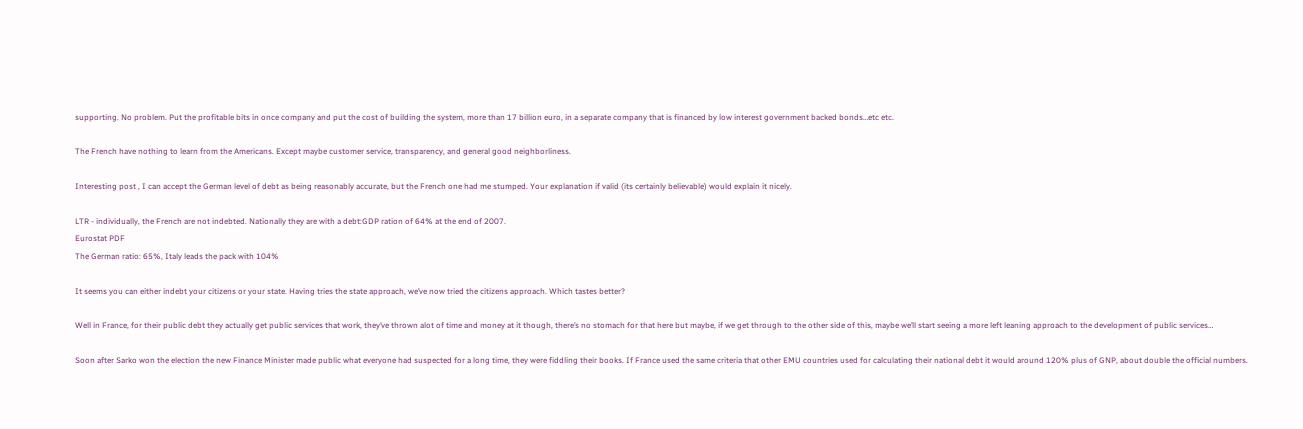supporting. No problem. Put the profitable bits in once company and put the cost of building the system, more than 17 billion euro, in a separate company that is financed by low interest government backed bonds…etc etc.

The French have nothing to learn from the Americans. Except maybe customer service, transparency, and general good neighborliness.

Interesting post , I can accept the German level of debt as being reasonably accurate, but the French one had me stumped. Your explanation if valid (its certainly believable) would explain it nicely.

LTR - individually, the French are not indebted. Nationally they are with a debt:GDP ration of 64% at the end of 2007.
Eurostat PDF
The German ratio: 65%, Italy leads the pack with 104%

It seems you can either indebt your citizens or your state. Having tries the state approach, we’ve now tried the citizens approach. Which tastes better?

Well in France, for their public debt they actually get public services that work, they’ve thrown alot of time and money at it though, there’s no stomach for that here but maybe, if we get through to the other side of this, maybe we’ll start seeing a more left leaning approach to the development of public services…

Soon after Sarko won the election the new Finance Minister made public what everyone had suspected for a long time, they were fiddling their books. If France used the same criteria that other EMU countries used for calculating their national debt it would around 120% plus of GNP, about double the official numbers.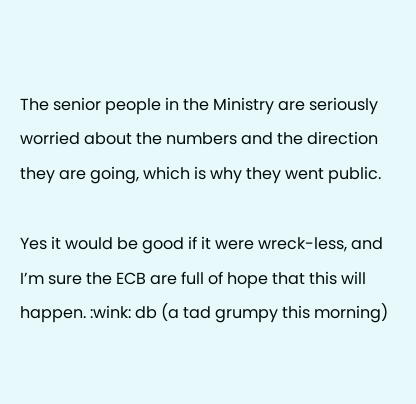The senior people in the Ministry are seriously worried about the numbers and the direction they are going, which is why they went public.

Yes it would be good if it were wreck-less, and I’m sure the ECB are full of hope that this will happen. :wink: db (a tad grumpy this morning)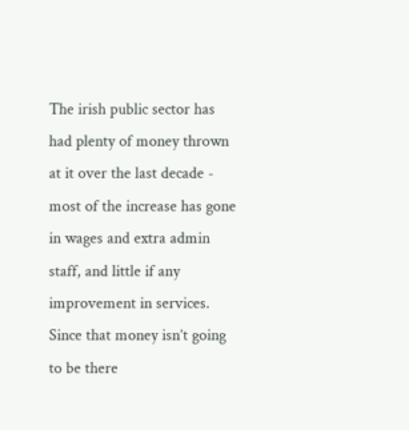The irish public sector has had plenty of money thrown at it over the last decade - most of the increase has gone in wages and extra admin staff, and little if any improvement in services. Since that money isn’t going to be there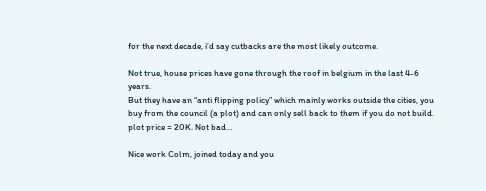for the next decade, i’d say cutbacks are the most likely outcome.

Not true, house prices have gone through the roof in belgium in the last 4-6 years.
But they have an “anti flipping policy” which mainly works outside the cities, you buy from the council (a plot) and can only sell back to them if you do not build. plot price = 20K. Not bad…

Nice work Colm, joined today and you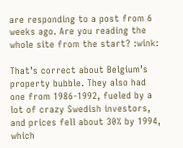are responding to a post from 6 weeks ago. Are you reading the whole site from the start? :wink:

That’s correct about Belgium’s property bubble. They also had one from 1986-1992, fueled by a lot of crazy Swedish investors, and prices fell about 30% by 1994, which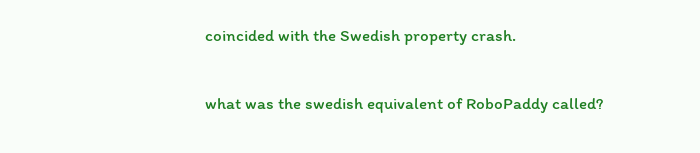coincided with the Swedish property crash.

what was the swedish equivalent of RoboPaddy called?